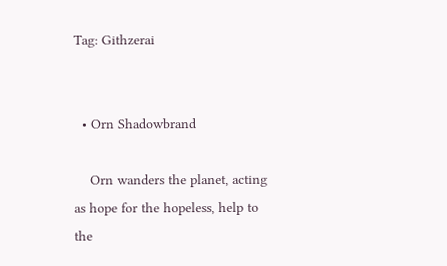Tag: Githzerai


  • Orn Shadowbrand

    Orn wanders the planet, acting as hope for the hopeless, help to the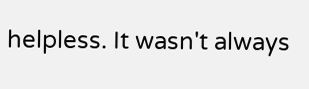helpless. It wasn't always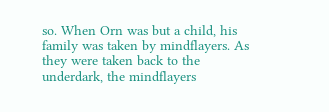so. When Orn was but a child, his family was taken by mindflayers. As they were taken back to the underdark, the mindflayers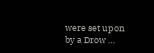were set upon by a Drow …